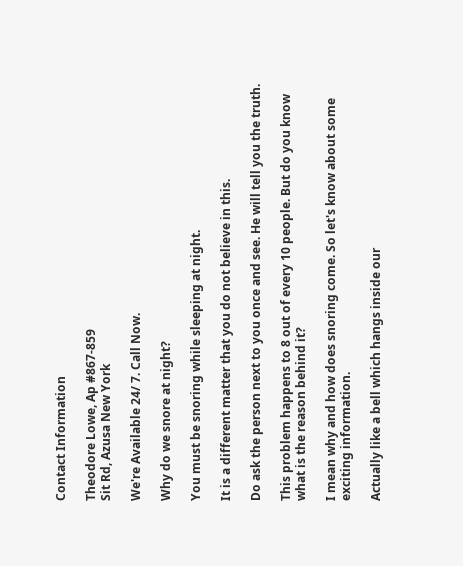Contact Information

Theodore Lowe, Ap #867-859
Sit Rd, Azusa New York

We're Available 24/ 7. Call Now.

Why do we snore at night?

You must be snoring while sleeping at night.

It is a different matter that you do not believe in this.

Do ask the person next to you once and see. He will tell you the truth.

This problem happens to 8 out of every 10 people. But do you know what is the reason behind it?

I mean why and how does snoring come. So let's know about some exciting information.

Actually like a bell which hangs inside our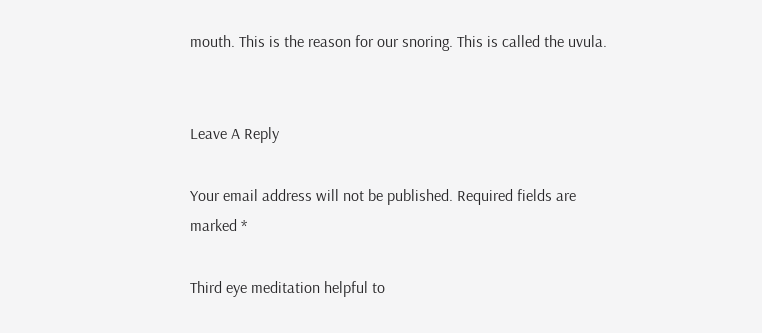mouth. This is the reason for our snoring. This is called the uvula.


Leave A Reply

Your email address will not be published. Required fields are marked *

Third eye meditation helpful to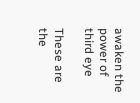awaken the power of third eye

These are the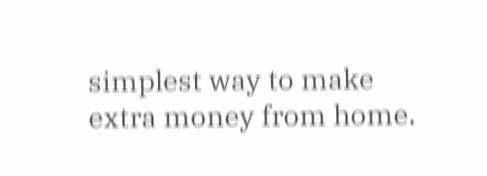simplest way to make extra money from home.